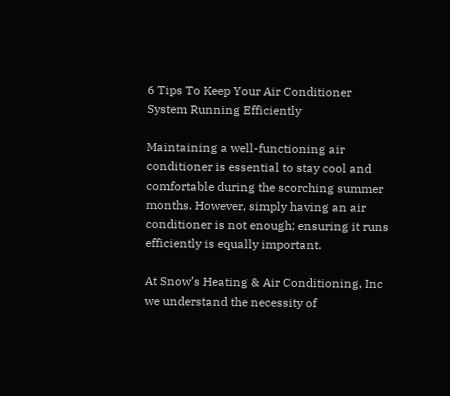6 Tips To Keep Your Air Conditioner System Running Efficiently

Maintaining a well-functioning air conditioner is essential to stay cool and comfortable during the scorching summer months. However, simply having an air conditioner is not enough; ensuring it runs efficiently is equally important.

At Snow’s Heating & Air Conditioning, Inc we understand the necessity of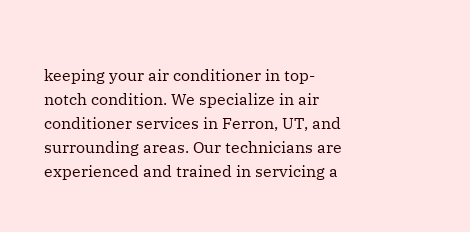keeping your air conditioner in top-notch condition. We specialize in air conditioner services in Ferron, UT, and surrounding areas. Our technicians are experienced and trained in servicing a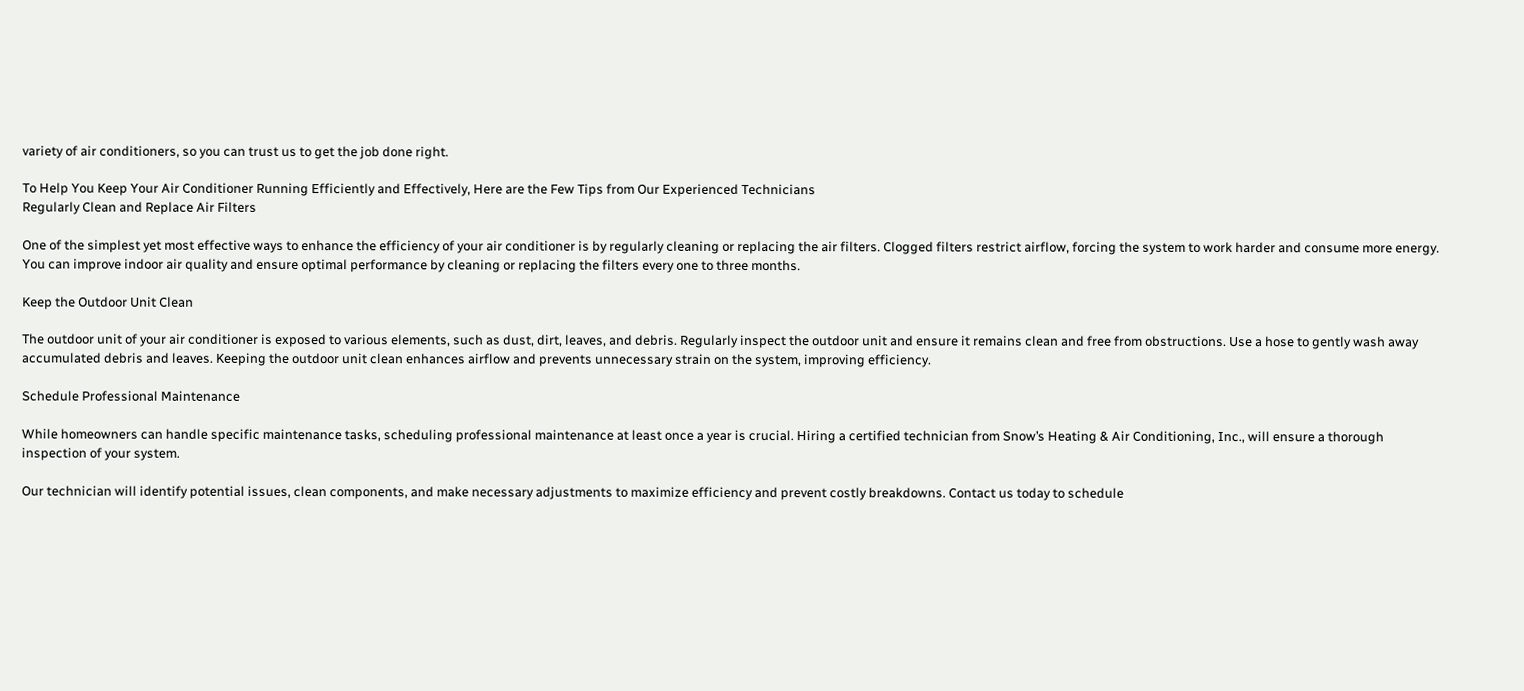variety of air conditioners, so you can trust us to get the job done right.

To Help You Keep Your Air Conditioner Running Efficiently and Effectively, Here are the Few Tips from Our Experienced Technicians
Regularly Clean and Replace Air Filters

One of the simplest yet most effective ways to enhance the efficiency of your air conditioner is by regularly cleaning or replacing the air filters. Clogged filters restrict airflow, forcing the system to work harder and consume more energy. You can improve indoor air quality and ensure optimal performance by cleaning or replacing the filters every one to three months.

Keep the Outdoor Unit Clean

The outdoor unit of your air conditioner is exposed to various elements, such as dust, dirt, leaves, and debris. Regularly inspect the outdoor unit and ensure it remains clean and free from obstructions. Use a hose to gently wash away accumulated debris and leaves. Keeping the outdoor unit clean enhances airflow and prevents unnecessary strain on the system, improving efficiency.

Schedule Professional Maintenance

While homeowners can handle specific maintenance tasks, scheduling professional maintenance at least once a year is crucial. Hiring a certified technician from Snow’s Heating & Air Conditioning, Inc., will ensure a thorough inspection of your system.

Our technician will identify potential issues, clean components, and make necessary adjustments to maximize efficiency and prevent costly breakdowns. Contact us today to schedule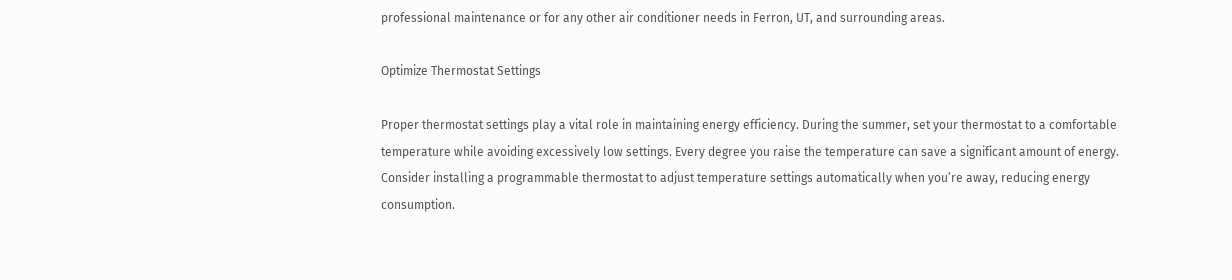professional maintenance or for any other air conditioner needs in Ferron, UT, and surrounding areas.

Optimize Thermostat Settings

Proper thermostat settings play a vital role in maintaining energy efficiency. During the summer, set your thermostat to a comfortable temperature while avoiding excessively low settings. Every degree you raise the temperature can save a significant amount of energy. Consider installing a programmable thermostat to adjust temperature settings automatically when you’re away, reducing energy consumption.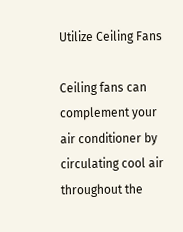Utilize Ceiling Fans

Ceiling fans can complement your air conditioner by circulating cool air throughout the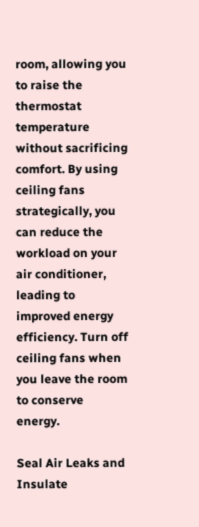room, allowing you to raise the thermostat temperature without sacrificing comfort. By using ceiling fans strategically, you can reduce the workload on your air conditioner, leading to improved energy efficiency. Turn off ceiling fans when you leave the room to conserve energy.

Seal Air Leaks and Insulate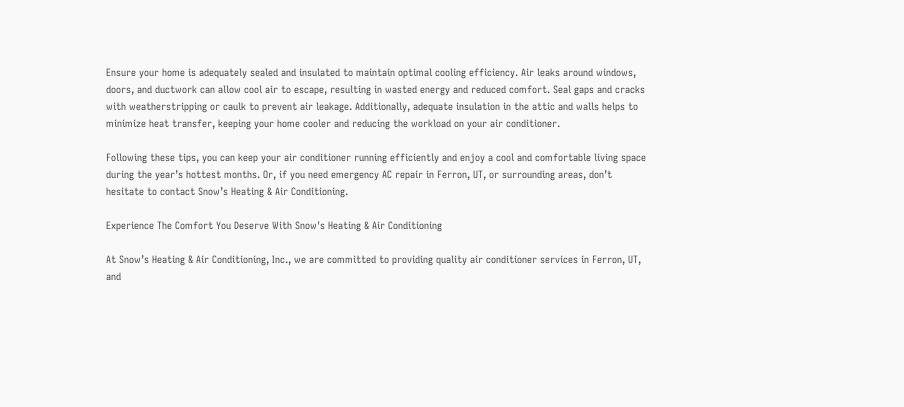Ensure your home is adequately sealed and insulated to maintain optimal cooling efficiency. Air leaks around windows, doors, and ductwork can allow cool air to escape, resulting in wasted energy and reduced comfort. Seal gaps and cracks with weatherstripping or caulk to prevent air leakage. Additionally, adequate insulation in the attic and walls helps to minimize heat transfer, keeping your home cooler and reducing the workload on your air conditioner.

Following these tips, you can keep your air conditioner running efficiently and enjoy a cool and comfortable living space during the year’s hottest months. Or, if you need emergency AC repair in Ferron, UT, or surrounding areas, don’t hesitate to contact Snow’s Heating & Air Conditioning.

Experience The Comfort You Deserve With Snow's Heating & Air Conditioning

At Snow’s Heating & Air Conditioning, Inc., we are committed to providing quality air conditioner services in Ferron, UT, and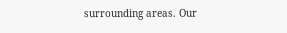surrounding areas. Our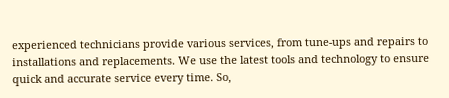experienced technicians provide various services, from tune-ups and repairs to installations and replacements. We use the latest tools and technology to ensure quick and accurate service every time. So,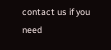contact us if you need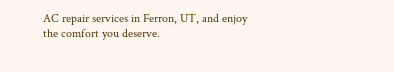AC repair services in Ferron, UT, and enjoy the comfort you deserve.